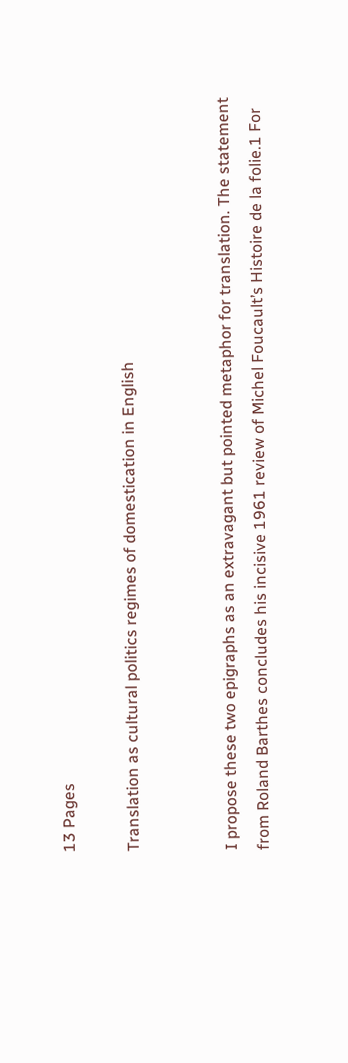13 Pages

Translation as cultural politics regimes of domestication in English


I propose these two epigraphs as an extravagant but pointed metaphor for translation. The statement from Roland Barthes concludes his incisive 1961 review of Michel Foucault’s Histoire de la folie.1 For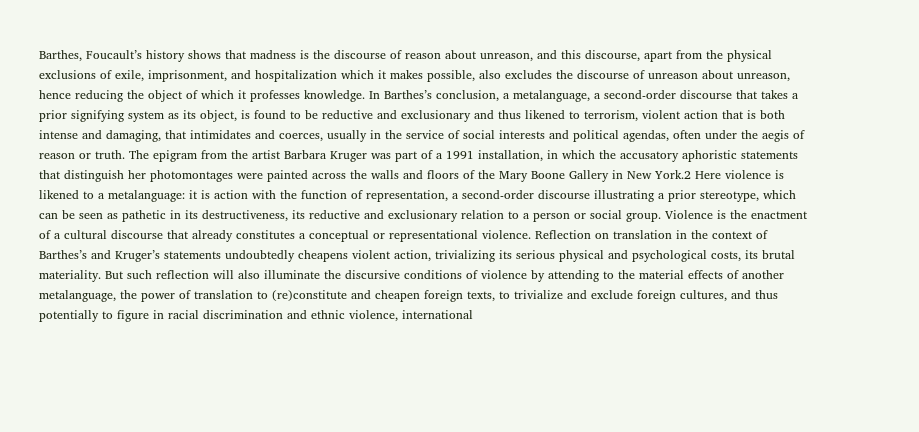Barthes, Foucault’s history shows that madness is the discourse of reason about unreason, and this discourse, apart from the physical exclusions of exile, imprisonment, and hospitalization which it makes possible, also excludes the discourse of unreason about unreason, hence reducing the object of which it professes knowledge. In Barthes’s conclusion, a metalanguage, a second-order discourse that takes a prior signifying system as its object, is found to be reductive and exclusionary and thus likened to terrorism, violent action that is both intense and damaging, that intimidates and coerces, usually in the service of social interests and political agendas, often under the aegis of reason or truth. The epigram from the artist Barbara Kruger was part of a 1991 installation, in which the accusatory aphoristic statements that distinguish her photomontages were painted across the walls and floors of the Mary Boone Gallery in New York.2 Here violence is likened to a metalanguage: it is action with the function of representation, a second-order discourse illustrating a prior stereotype, which can be seen as pathetic in its destructiveness, its reductive and exclusionary relation to a person or social group. Violence is the enactment of a cultural discourse that already constitutes a conceptual or representational violence. Reflection on translation in the context of Barthes’s and Kruger’s statements undoubtedly cheapens violent action, trivializing its serious physical and psychological costs, its brutal materiality. But such reflection will also illuminate the discursive conditions of violence by attending to the material effects of another metalanguage, the power of translation to (re)constitute and cheapen foreign texts, to trivialize and exclude foreign cultures, and thus potentially to figure in racial discrimination and ethnic violence, international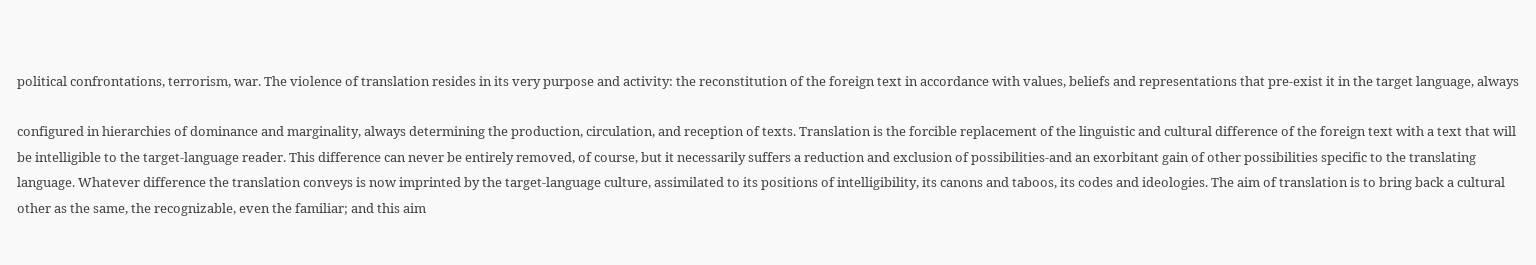political confrontations, terrorism, war. The violence of translation resides in its very purpose and activity: the reconstitution of the foreign text in accordance with values, beliefs and representations that pre-exist it in the target language, always

configured in hierarchies of dominance and marginality, always determining the production, circulation, and reception of texts. Translation is the forcible replacement of the linguistic and cultural difference of the foreign text with a text that will be intelligible to the target-language reader. This difference can never be entirely removed, of course, but it necessarily suffers a reduction and exclusion of possibilities-and an exorbitant gain of other possibilities specific to the translating language. Whatever difference the translation conveys is now imprinted by the target-language culture, assimilated to its positions of intelligibility, its canons and taboos, its codes and ideologies. The aim of translation is to bring back a cultural other as the same, the recognizable, even the familiar; and this aim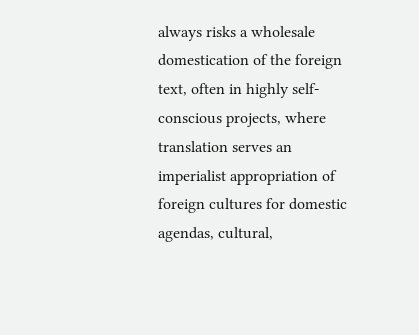always risks a wholesale domestication of the foreign text, often in highly self-conscious projects, where translation serves an imperialist appropriation of foreign cultures for domestic agendas, cultural,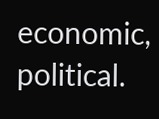economic, political.